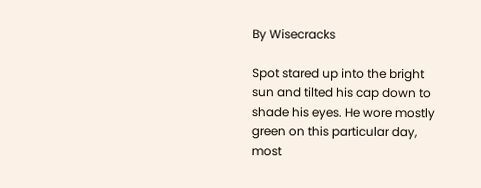By Wisecracks

Spot stared up into the bright sun and tilted his cap down to shade his eyes. He wore mostly green on this particular day, most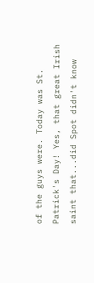of the guys were. Today was St. Patrick's Day! Yes, that great Irish saint that...did Spot didn't know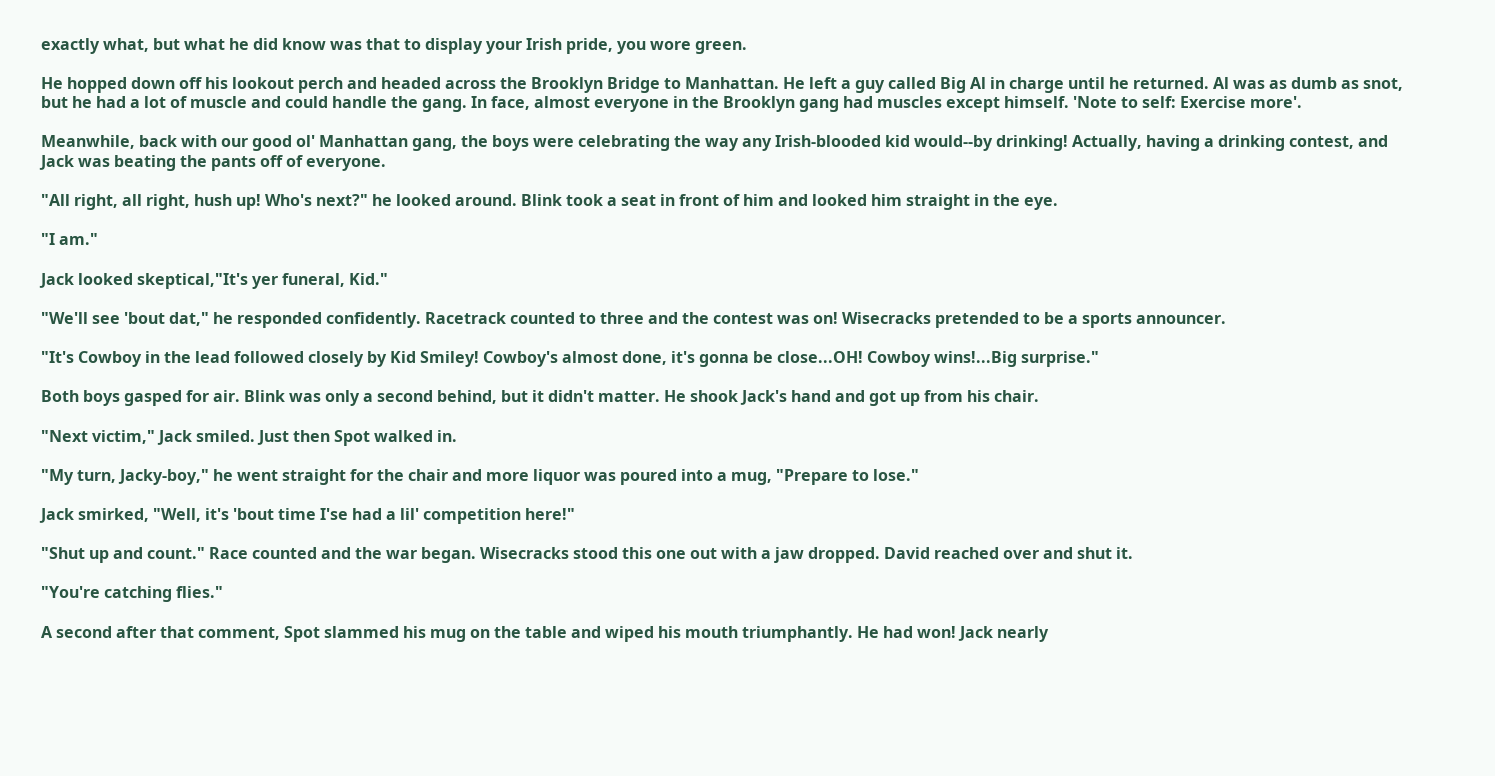exactly what, but what he did know was that to display your Irish pride, you wore green.

He hopped down off his lookout perch and headed across the Brooklyn Bridge to Manhattan. He left a guy called Big Al in charge until he returned. Al was as dumb as snot, but he had a lot of muscle and could handle the gang. In face, almost everyone in the Brooklyn gang had muscles except himself. 'Note to self: Exercise more'.

Meanwhile, back with our good ol' Manhattan gang, the boys were celebrating the way any Irish-blooded kid would--by drinking! Actually, having a drinking contest, and Jack was beating the pants off of everyone.

"All right, all right, hush up! Who's next?" he looked around. Blink took a seat in front of him and looked him straight in the eye.

"I am."

Jack looked skeptical,"It's yer funeral, Kid."

"We'll see 'bout dat," he responded confidently. Racetrack counted to three and the contest was on! Wisecracks pretended to be a sports announcer.

"It's Cowboy in the lead followed closely by Kid Smiley! Cowboy's almost done, it's gonna be close...OH! Cowboy wins!...Big surprise."

Both boys gasped for air. Blink was only a second behind, but it didn't matter. He shook Jack's hand and got up from his chair.

"Next victim," Jack smiled. Just then Spot walked in.

"My turn, Jacky-boy," he went straight for the chair and more liquor was poured into a mug, "Prepare to lose."

Jack smirked, "Well, it's 'bout time I'se had a lil' competition here!"

"Shut up and count." Race counted and the war began. Wisecracks stood this one out with a jaw dropped. David reached over and shut it.

"You're catching flies."

A second after that comment, Spot slammed his mug on the table and wiped his mouth triumphantly. He had won! Jack nearly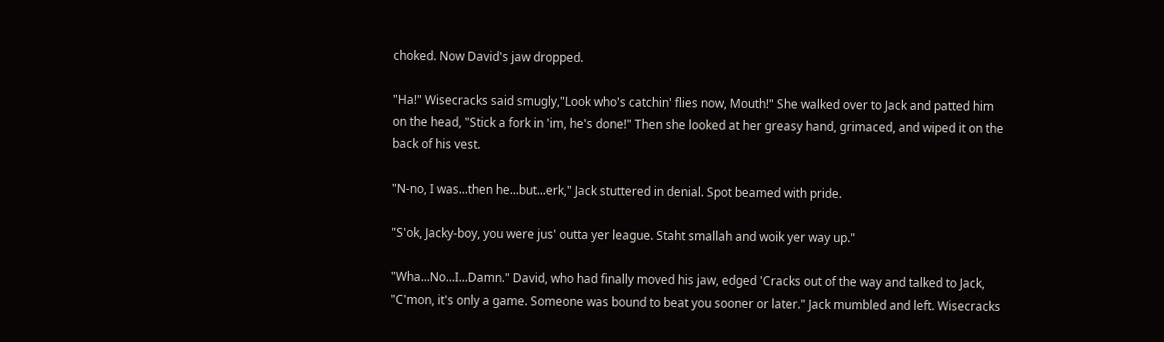choked. Now David's jaw dropped.

"Ha!" Wisecracks said smugly,"Look who's catchin' flies now, Mouth!" She walked over to Jack and patted him on the head, "Stick a fork in 'im, he's done!" Then she looked at her greasy hand, grimaced, and wiped it on the back of his vest.

"N-no, I was...then he...but...erk," Jack stuttered in denial. Spot beamed with pride.

"S'ok, Jacky-boy, you were jus' outta yer league. Staht smallah and woik yer way up."

"Wha...No...I...Damn." David, who had finally moved his jaw, edged 'Cracks out of the way and talked to Jack, "C'mon, it's only a game. Someone was bound to beat you sooner or later." Jack mumbled and left. Wisecracks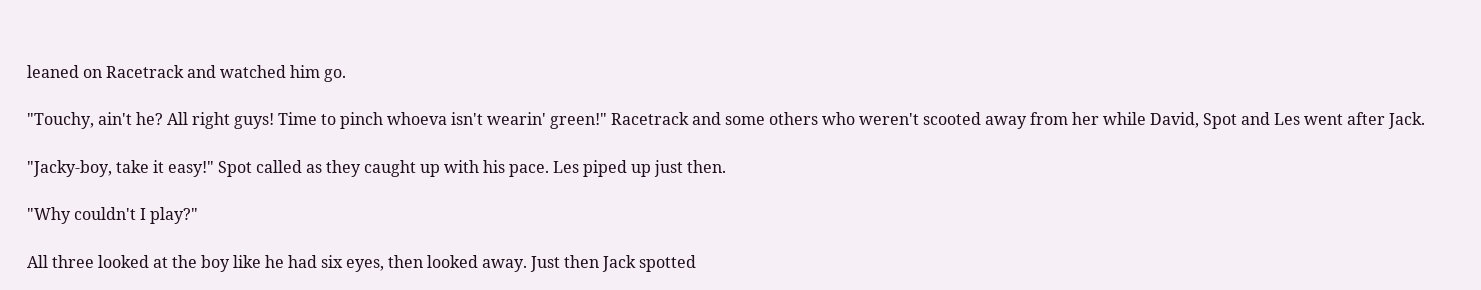leaned on Racetrack and watched him go.

"Touchy, ain't he? All right guys! Time to pinch whoeva isn't wearin' green!" Racetrack and some others who weren't scooted away from her while David, Spot and Les went after Jack.

"Jacky-boy, take it easy!" Spot called as they caught up with his pace. Les piped up just then.

"Why couldn't I play?"

All three looked at the boy like he had six eyes, then looked away. Just then Jack spotted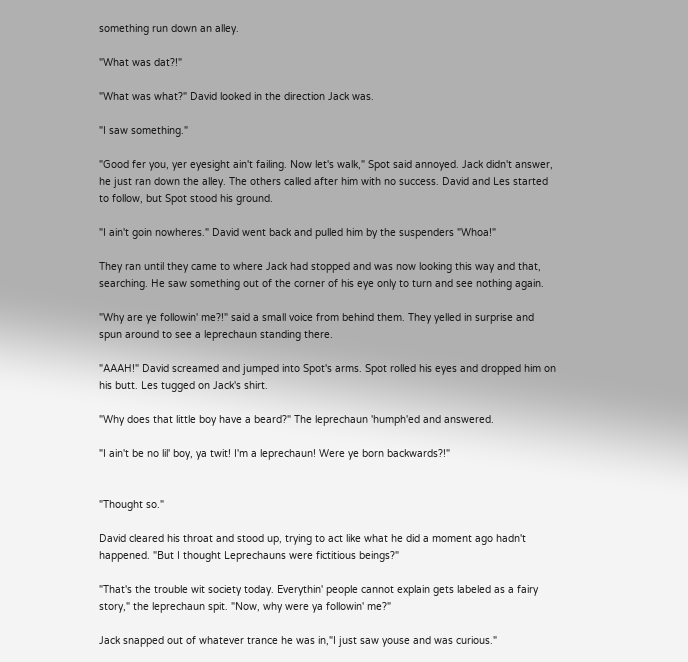something run down an alley.

"What was dat?!"

"What was what?" David looked in the direction Jack was.

"I saw something."

"Good fer you, yer eyesight ain't failing. Now let's walk," Spot said annoyed. Jack didn't answer, he just ran down the alley. The others called after him with no success. David and Les started to follow, but Spot stood his ground.

"I ain't goin nowheres." David went back and pulled him by the suspenders "Whoa!"

They ran until they came to where Jack had stopped and was now looking this way and that, searching. He saw something out of the corner of his eye only to turn and see nothing again.

"Why are ye followin' me?!" said a small voice from behind them. They yelled in surprise and spun around to see a leprechaun standing there.

"AAAH!" David screamed and jumped into Spot's arms. Spot rolled his eyes and dropped him on his butt. Les tugged on Jack's shirt.

"Why does that little boy have a beard?" The leprechaun 'humph'ed and answered.

"I ain't be no lil' boy, ya twit! I'm a leprechaun! Were ye born backwards?!"


"Thought so."

David cleared his throat and stood up, trying to act like what he did a moment ago hadn't happened. "But I thought Leprechauns were fictitious beings?"

"That's the trouble wit society today. Everythin' people cannot explain gets labeled as a fairy story," the leprechaun spit. "Now, why were ya followin' me?"

Jack snapped out of whatever trance he was in,"I just saw youse and was curious."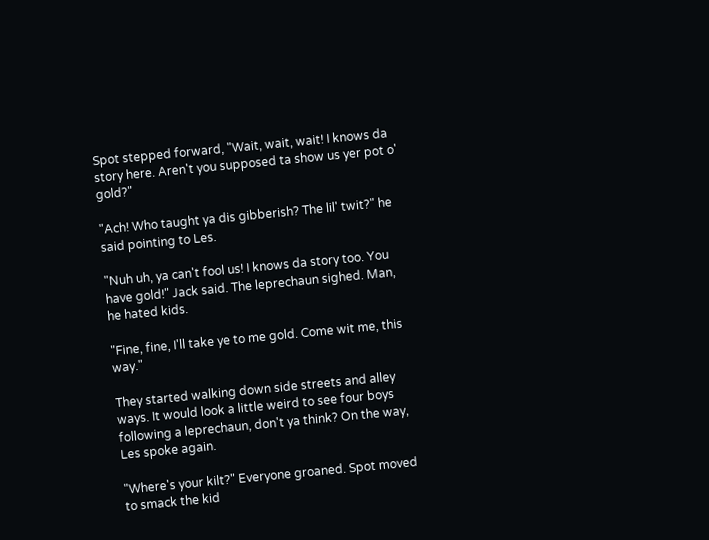Spot stepped forward, "Wait, wait, wait! I knows da story here. Aren't you supposed ta show us yer pot o' gold?"

"Ach! Who taught ya dis gibberish? The lil' twit?" he said pointing to Les.

"Nuh uh, ya can't fool us! I knows da story too. You have gold!" Jack said. The leprechaun sighed. Man, he hated kids.

"Fine, fine, I'll take ye to me gold. Come wit me, this way."

They started walking down side streets and alley ways. It would look a little weird to see four boys following a leprechaun, don't ya think? On the way, Les spoke again.

"Where's your kilt?" Everyone groaned. Spot moved to smack the kid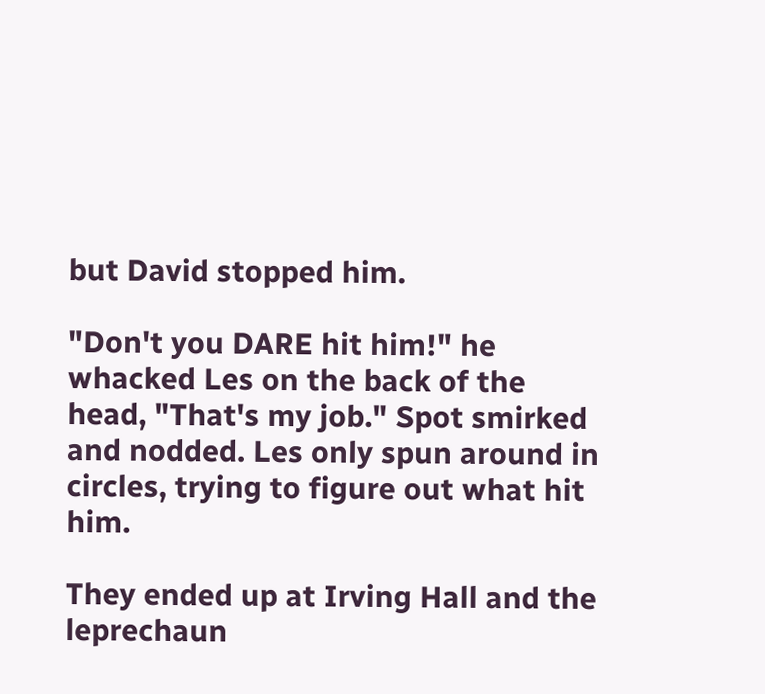but David stopped him.

"Don't you DARE hit him!" he whacked Les on the back of the head, "That's my job." Spot smirked and nodded. Les only spun around in circles, trying to figure out what hit him.

They ended up at Irving Hall and the leprechaun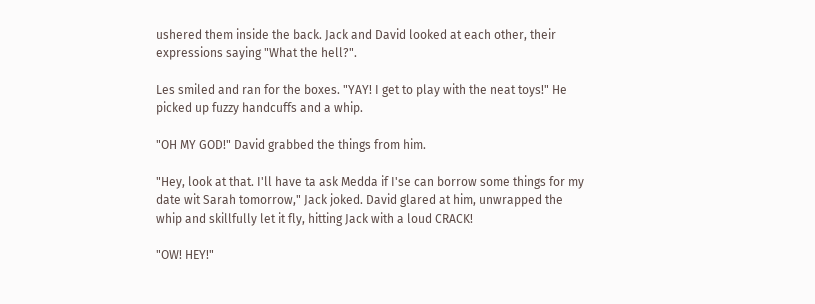ushered them inside the back. Jack and David looked at each other, their expressions saying "What the hell?".

Les smiled and ran for the boxes. "YAY! I get to play with the neat toys!" He picked up fuzzy handcuffs and a whip.

"OH MY GOD!" David grabbed the things from him.

"Hey, look at that. I'll have ta ask Medda if I'se can borrow some things for my date wit Sarah tomorrow," Jack joked. David glared at him, unwrapped the whip and skillfully let it fly, hitting Jack with a loud CRACK!

"OW! HEY!"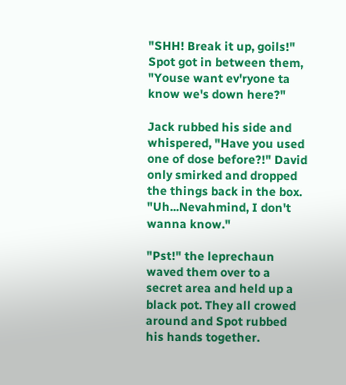"SHH! Break it up, goils!" Spot got in between them, "Youse want ev'ryone ta know we's down here?"

Jack rubbed his side and whispered, "Have you used one of dose before?!" David only smirked and dropped the things back in the box. "Uh...Nevahmind, I don't wanna know."

"Pst!" the leprechaun waved them over to a secret area and held up a black pot. They all crowed around and Spot rubbed his hands together.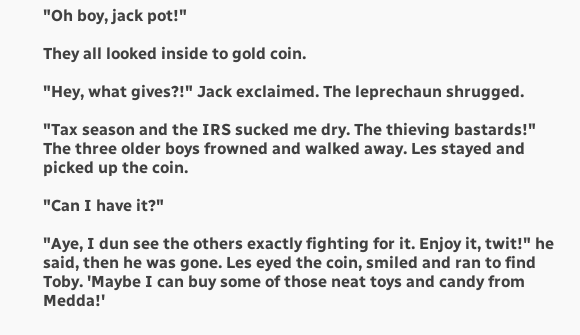"Oh boy, jack pot!"

They all looked inside to gold coin.

"Hey, what gives?!" Jack exclaimed. The leprechaun shrugged.

"Tax season and the IRS sucked me dry. The thieving bastards!" The three older boys frowned and walked away. Les stayed and picked up the coin.

"Can I have it?"

"Aye, I dun see the others exactly fighting for it. Enjoy it, twit!" he said, then he was gone. Les eyed the coin, smiled and ran to find Toby. 'Maybe I can buy some of those neat toys and candy from Medda!'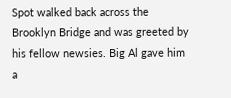Spot walked back across the Brooklyn Bridge and was greeted by his fellow newsies. Big Al gave him a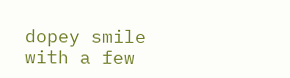dopey smile with a few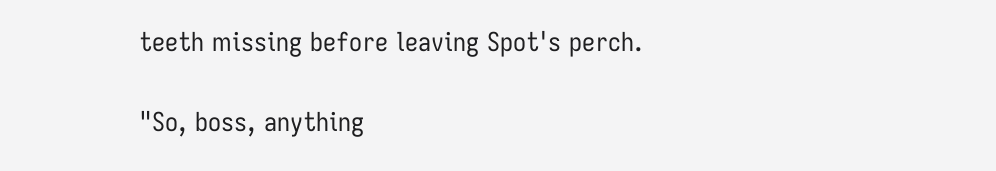teeth missing before leaving Spot's perch.

"So, boss, anything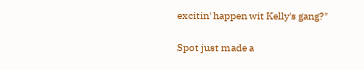excitin' happen wit Kelly's gang?"

Spot just made a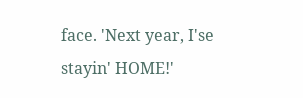face. 'Next year, I'se stayin' HOME!'